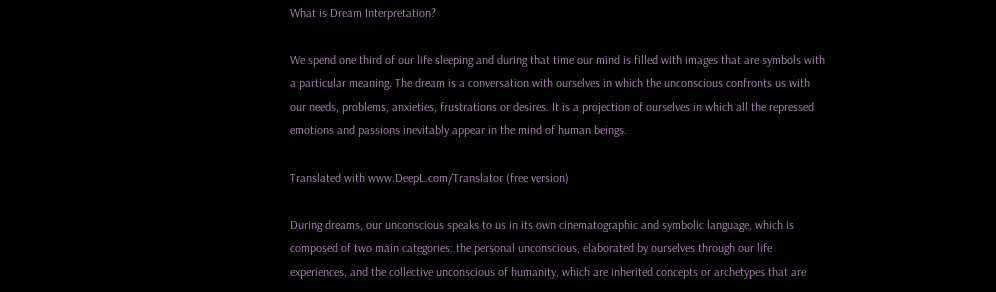What is Dream Interpretation?

We spend one third of our life sleeping and during that time our mind is filled with images that are symbols with a particular meaning. The dream is a conversation with ourselves in which the unconscious confronts us with our needs, problems, anxieties, frustrations or desires. It is a projection of ourselves in which all the repressed emotions and passions inevitably appear in the mind of human beings.

Translated with www.DeepL.com/Translator (free version)

During dreams, our unconscious speaks to us in its own cinematographic and symbolic language, which is composed of two main categories: the personal unconscious, elaborated by ourselves through our life experiences, and the collective unconscious of humanity, which are inherited concepts or archetypes that are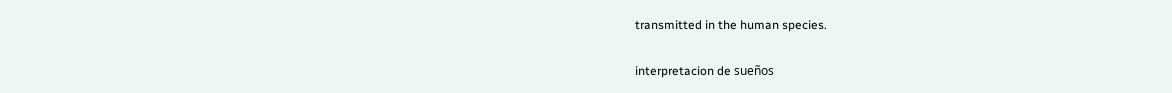transmitted in the human species.

interpretacion de sueños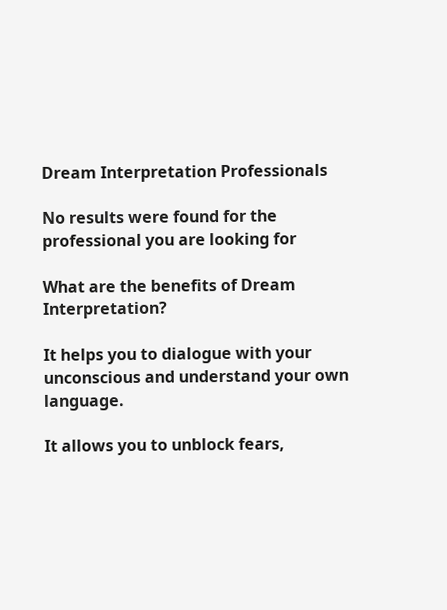Dream Interpretation Professionals

No results were found for the professional you are looking for

What are the benefits of Dream Interpretation?

It helps you to dialogue with your unconscious and understand your own language.

It allows you to unblock fears,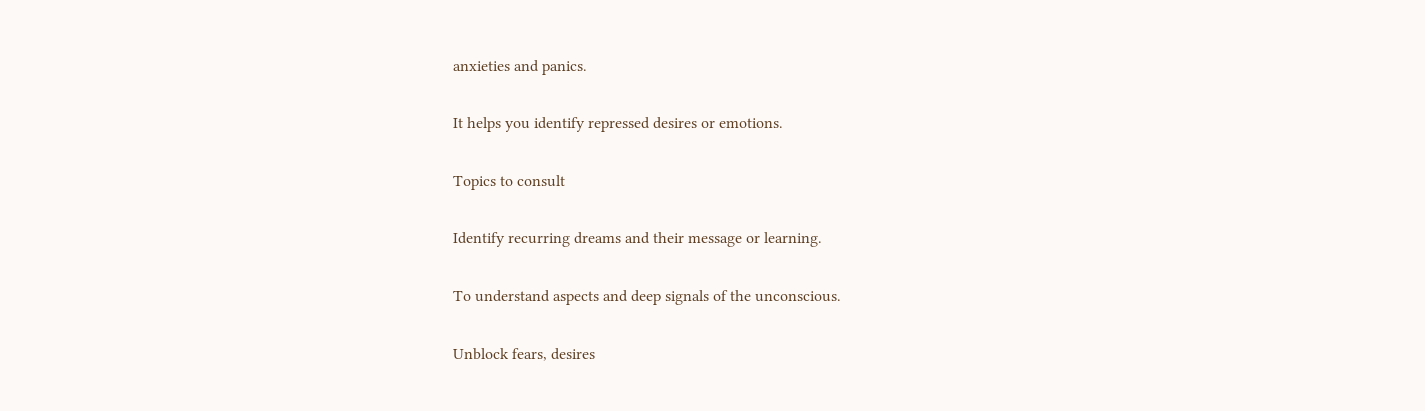anxieties and panics.

It helps you identify repressed desires or emotions.

Topics to consult

Identify recurring dreams and their message or learning.

To understand aspects and deep signals of the unconscious.

Unblock fears, desires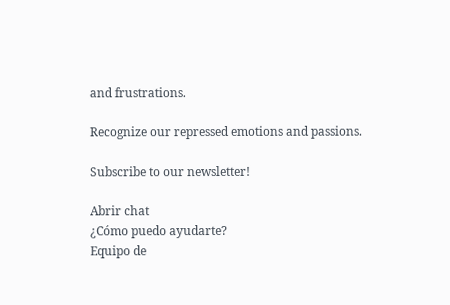and frustrations.

Recognize our repressed emotions and passions.

Subscribe to our newsletter!

Abrir chat
¿Cómo puedo ayudarte?
Equipo de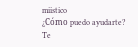miistico
¿Cómo puedo ayudarte?
Te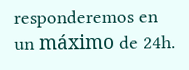responderemos en un máximo de 24h.